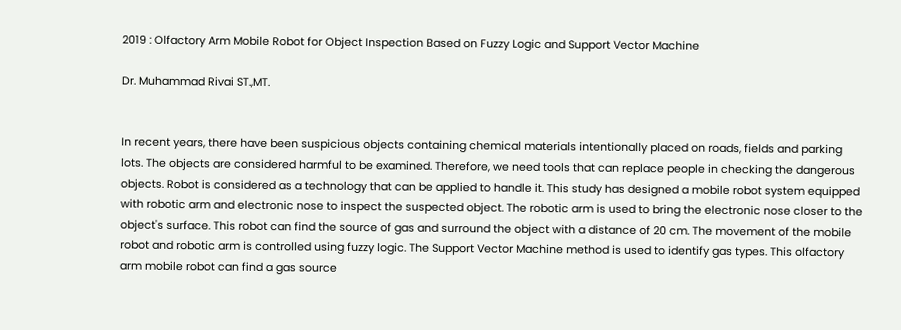2019 : Olfactory Arm Mobile Robot for Object Inspection Based on Fuzzy Logic and Support Vector Machine

Dr. Muhammad Rivai ST.,MT.


In recent years, there have been suspicious objects containing chemical materials intentionally placed on roads, fields and parking lots. The objects are considered harmful to be examined. Therefore, we need tools that can replace people in checking the dangerous objects. Robot is considered as a technology that can be applied to handle it. This study has designed a mobile robot system equipped with robotic arm and electronic nose to inspect the suspected object. The robotic arm is used to bring the electronic nose closer to the object's surface. This robot can find the source of gas and surround the object with a distance of 20 cm. The movement of the mobile robot and robotic arm is controlled using fuzzy logic. The Support Vector Machine method is used to identify gas types. This olfactory arm mobile robot can find a gas source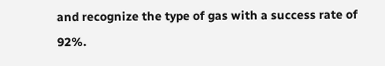and recognize the type of gas with a success rate of 92%.